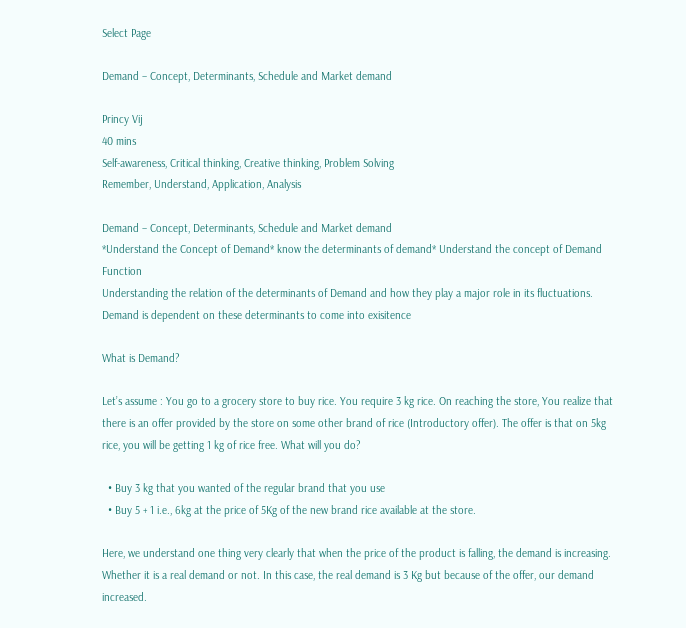Select Page

Demand – Concept, Determinants, Schedule and Market demand

Princy Vij
40 mins
Self-awareness, Critical thinking, Creative thinking, Problem Solving
Remember, Understand, Application, Analysis

Demand – Concept, Determinants, Schedule and Market demand
*Understand the Concept of Demand* know the determinants of demand* Understand the concept of Demand Function
Understanding the relation of the determinants of Demand and how they play a major role in its fluctuations. Demand is dependent on these determinants to come into exisitence

What is Demand?

Let’s assume : You go to a grocery store to buy rice. You require 3 kg rice. On reaching the store, You realize that there is an offer provided by the store on some other brand of rice (Introductory offer). The offer is that on 5kg rice, you will be getting 1 kg of rice free. What will you do?

  • Buy 3 kg that you wanted of the regular brand that you use
  • Buy 5 + 1 i.e., 6kg at the price of 5Kg of the new brand rice available at the store.

Here, we understand one thing very clearly that when the price of the product is falling, the demand is increasing. Whether it is a real demand or not. In this case, the real demand is 3 Kg but because of the offer, our demand increased.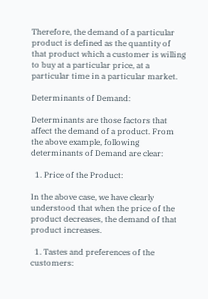Therefore, the demand of a particular product is defined as the quantity of that product which a customer is willing to buy at a particular price, at a particular time in a particular market.

Determinants of Demand:

Determinants are those factors that affect the demand of a product. From the above example, following determinants of Demand are clear:

  1. Price of the Product:

In the above case, we have clearly understood that when the price of the product decreases, the demand of that product increases.

  1. Tastes and preferences of the customers: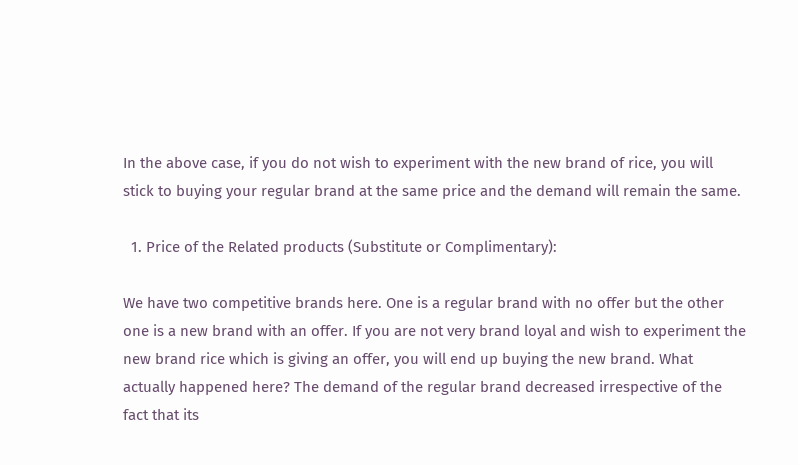In the above case, if you do not wish to experiment with the new brand of rice, you will stick to buying your regular brand at the same price and the demand will remain the same.

  1. Price of the Related products (Substitute or Complimentary):

We have two competitive brands here. One is a regular brand with no offer but the other one is a new brand with an offer. If you are not very brand loyal and wish to experiment the new brand rice which is giving an offer, you will end up buying the new brand. What actually happened here? The demand of the regular brand decreased irrespective of the fact that its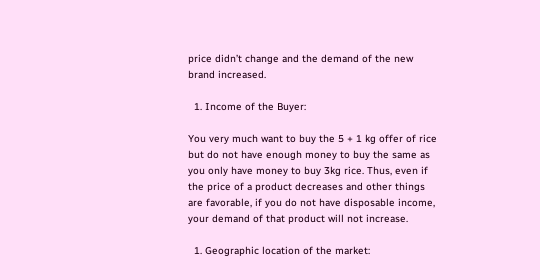price didn’t change and the demand of the new brand increased.

  1. Income of the Buyer:

You very much want to buy the 5 + 1 kg offer of rice but do not have enough money to buy the same as you only have money to buy 3kg rice. Thus, even if the price of a product decreases and other things are favorable, if you do not have disposable income, your demand of that product will not increase.

  1. Geographic location of the market: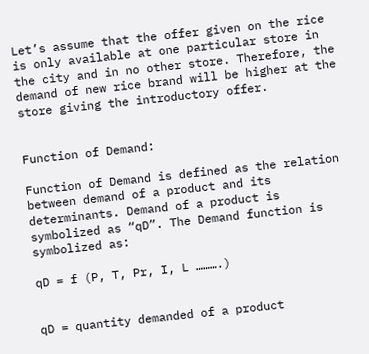Let’s assume that the offer given on the rice is only available at one particular store in the city and in no other store. Therefore, the demand of new rice brand will be higher at the store giving the introductory offer.


Function of Demand:

Function of Demand is defined as the relation between demand of a product and its determinants. Demand of a product is symbolized as “qD”. The Demand function is symbolized as:

qD = f (P, T, Pr, I, L ……….)


qD = quantity demanded of a product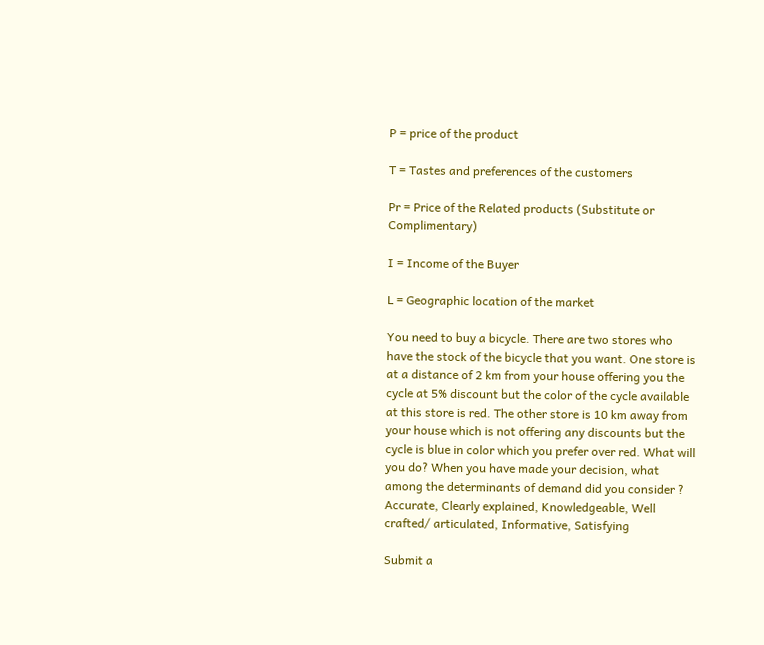P = price of the product

T = Tastes and preferences of the customers

Pr = Price of the Related products (Substitute or Complimentary)

I = Income of the Buyer

L = Geographic location of the market

You need to buy a bicycle. There are two stores who have the stock of the bicycle that you want. One store is at a distance of 2 km from your house offering you the cycle at 5% discount but the color of the cycle available at this store is red. The other store is 10 km away from your house which is not offering any discounts but the cycle is blue in color which you prefer over red. What will you do? When you have made your decision, what among the determinants of demand did you consider ?
Accurate, Clearly explained, Knowledgeable, Well crafted/ articulated, Informative, Satisfying

Submit a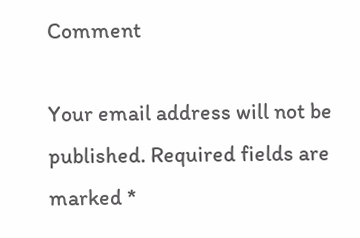Comment

Your email address will not be published. Required fields are marked *